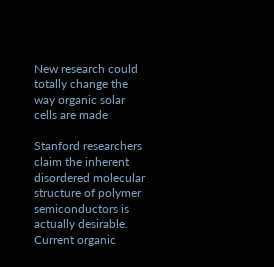New research could totally change the way organic solar cells are made

Stanford researchers claim the inherent disordered molecular structure of polymer semiconductors is actually desirable. Current organic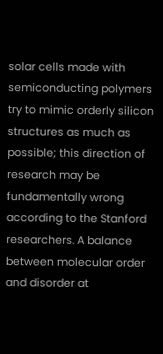solar cells made with semiconducting polymers try to mimic orderly silicon structures as much as possible; this direction of research may be fundamentally wrong according to the Stanford researchers. A balance between molecular order and disorder at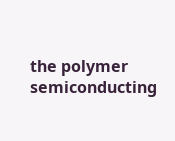the polymer semiconducting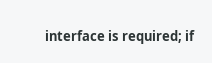interface is required; if